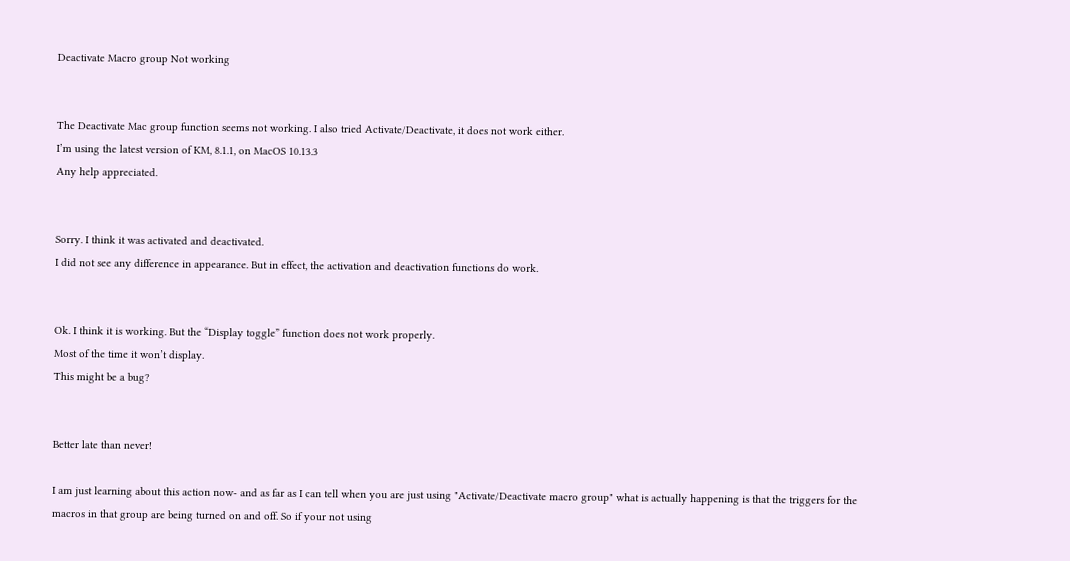Deactivate Macro group Not working


The Deactivate Mac group function seems not working. I also tried Activate/Deactivate, it does not work either.
I’m using the latest version of KM, 8.1.1, on MacOS 10.13.3
Any help appreciated.


Sorry. I think it was activated and deactivated.
I did not see any difference in appearance. But in effect, the activation and deactivation functions do work.


Ok. I think it is working. But the “Display toggle” function does not work properly.
Most of the time it won’t display.
This might be a bug?


Better late than never!

I am just learning about this action now- and as far as I can tell when you are just using "Activate/Deactivate macro group" what is actually happening is that the triggers for the macros in that group are being turned on and off. So if your not using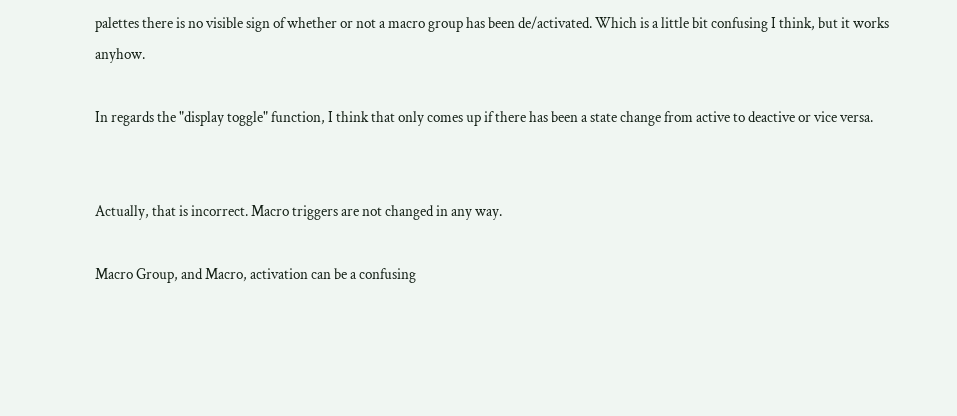palettes there is no visible sign of whether or not a macro group has been de/activated. Which is a little bit confusing I think, but it works anyhow.

In regards the "display toggle" function, I think that only comes up if there has been a state change from active to deactive or vice versa.


Actually, that is incorrect. Macro triggers are not changed in any way.

Macro Group, and Macro, activation can be a confusing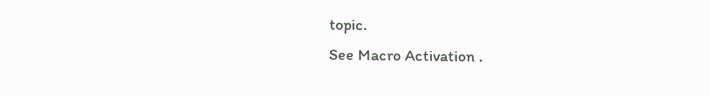topic.
See Macro Activation .